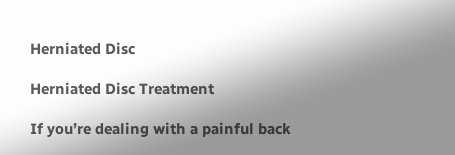Herniated Disc

Herniated Disc Treatment

If you’re dealing with a painful back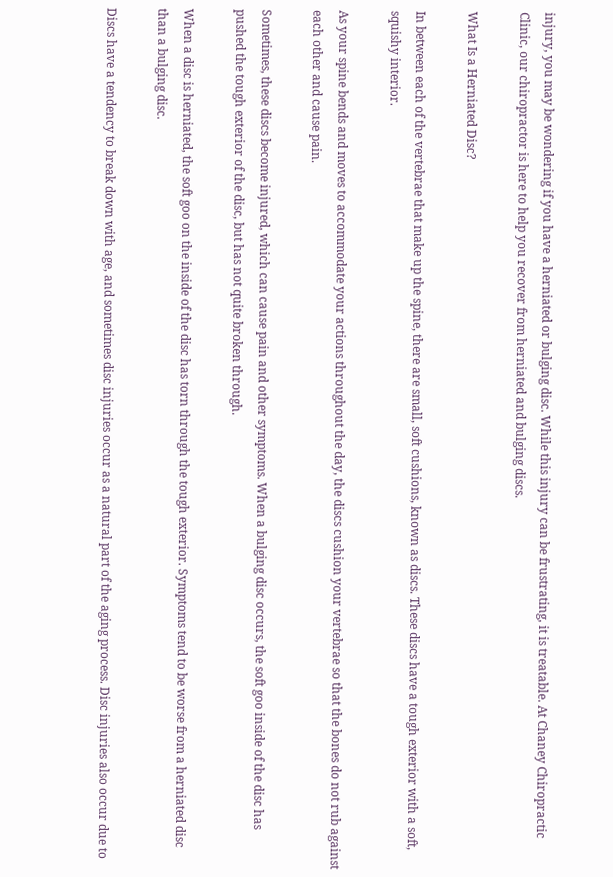injury, you may be wondering if you have a herniated or bulging disc. While this injury can be frustrating, it is treatable. At Chaney Chiropractic Clinic, our chiropractor is here to help you recover from herniated and bulging discs.

What Is a Herniated Disc?

In between each of the vertebrae that make up the spine, there are small, soft cushions, known as discs. These discs have a tough exterior with a soft, squishy interior.

As your spine bends and moves to accommodate your actions throughout the day, the discs cushion your vertebrae so that the bones do not rub against each other and cause pain.

Sometimes, these discs become injured, which can cause pain and other symptoms. When a bulging disc occurs, the soft goo inside of the disc has pushed the tough exterior of the disc, but has not quite broken through.

When a disc is herniated, the soft goo on the inside of the disc has torn through the tough exterior. Symptoms tend to be worse from a herniated disc than a bulging disc.

Discs have a tendency to break down with age, and sometimes disc injuries occur as a natural part of the aging process. Disc injuries also occur due to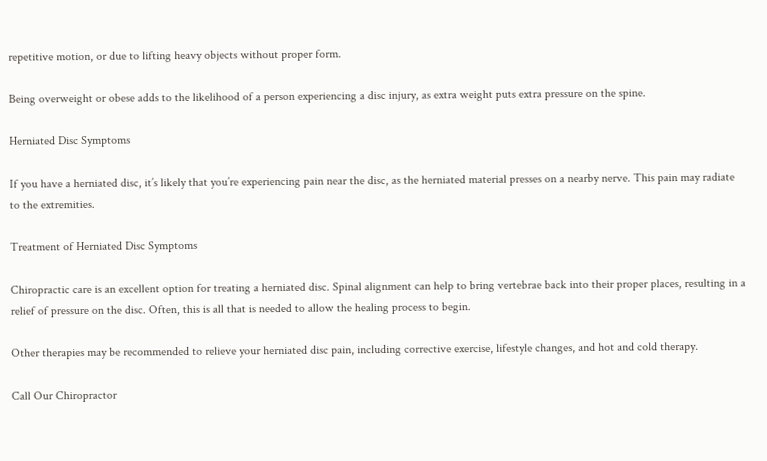repetitive motion, or due to lifting heavy objects without proper form.

Being overweight or obese adds to the likelihood of a person experiencing a disc injury, as extra weight puts extra pressure on the spine.

Herniated Disc Symptoms

If you have a herniated disc, it’s likely that you’re experiencing pain near the disc, as the herniated material presses on a nearby nerve. This pain may radiate to the extremities.

Treatment of Herniated Disc Symptoms

Chiropractic care is an excellent option for treating a herniated disc. Spinal alignment can help to bring vertebrae back into their proper places, resulting in a relief of pressure on the disc. Often, this is all that is needed to allow the healing process to begin.

Other therapies may be recommended to relieve your herniated disc pain, including corrective exercise, lifestyle changes, and hot and cold therapy.

Call Our Chiropractor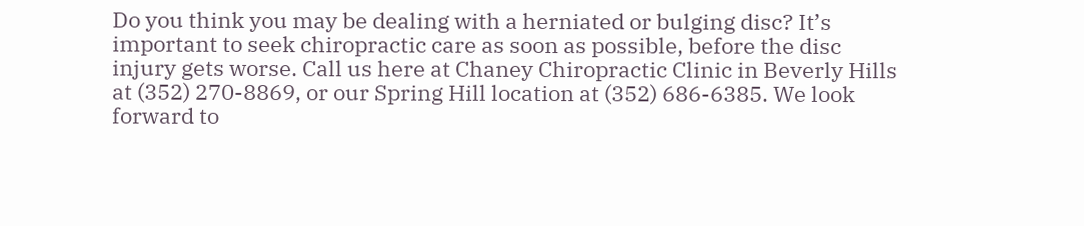Do you think you may be dealing with a herniated or bulging disc? It’s important to seek chiropractic care as soon as possible, before the disc injury gets worse. Call us here at Chaney Chiropractic Clinic in Beverly Hills at (352) 270-8869, or our Spring Hill location at (352) 686-6385. We look forward to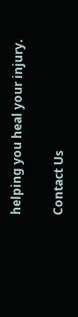helping you heal your injury.

Contact Us